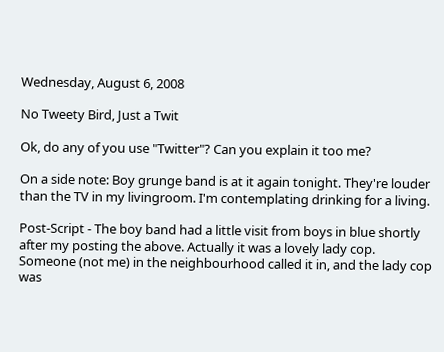Wednesday, August 6, 2008

No Tweety Bird, Just a Twit

Ok, do any of you use "Twitter"? Can you explain it too me?

On a side note: Boy grunge band is at it again tonight. They're louder than the TV in my livingroom. I'm contemplating drinking for a living.

Post-Script - The boy band had a little visit from boys in blue shortly after my posting the above. Actually it was a lovely lady cop. Someone (not me) in the neighbourhood called it in, and the lady cop was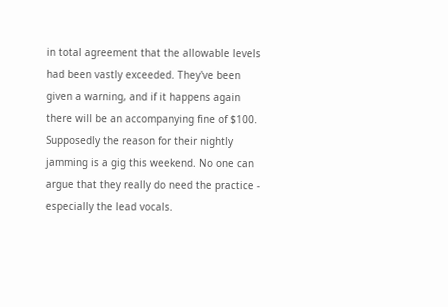in total agreement that the allowable levels had been vastly exceeded. They've been given a warning, and if it happens again there will be an accompanying fine of $100. Supposedly the reason for their nightly jamming is a gig this weekend. No one can argue that they really do need the practice - especially the lead vocals.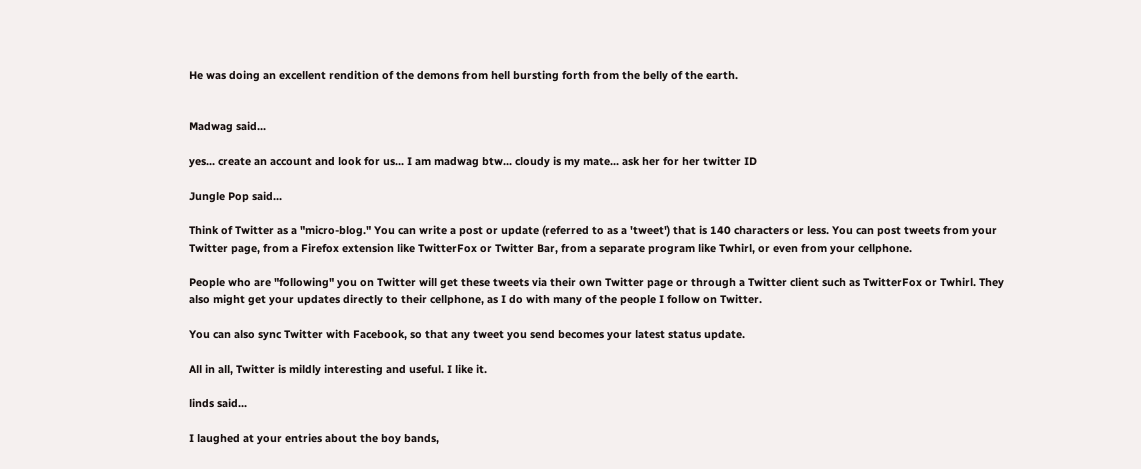He was doing an excellent rendition of the demons from hell bursting forth from the belly of the earth.


Madwag said...

yes... create an account and look for us... I am madwag btw... cloudy is my mate... ask her for her twitter ID

Jungle Pop said...

Think of Twitter as a "micro-blog." You can write a post or update (referred to as a 'tweet') that is 140 characters or less. You can post tweets from your Twitter page, from a Firefox extension like TwitterFox or Twitter Bar, from a separate program like Twhirl, or even from your cellphone.

People who are "following" you on Twitter will get these tweets via their own Twitter page or through a Twitter client such as TwitterFox or Twhirl. They also might get your updates directly to their cellphone, as I do with many of the people I follow on Twitter.

You can also sync Twitter with Facebook, so that any tweet you send becomes your latest status update.

All in all, Twitter is mildly interesting and useful. I like it.

linds said...

I laughed at your entries about the boy bands,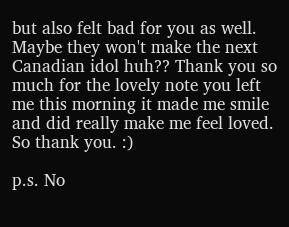but also felt bad for you as well. Maybe they won't make the next Canadian idol huh?? Thank you so much for the lovely note you left me this morning it made me smile and did really make me feel loved. So thank you. :)

p.s. No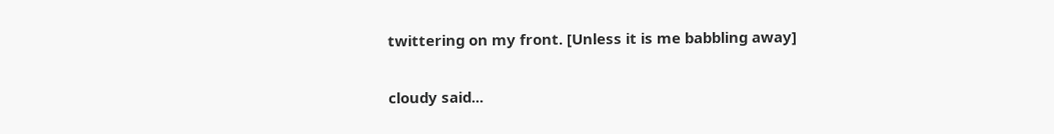twittering on my front. [Unless it is me babbling away]

cloudy said...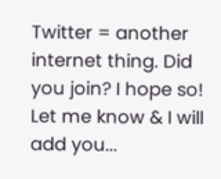Twitter = another internet thing. Did you join? I hope so! Let me know & I will add you...